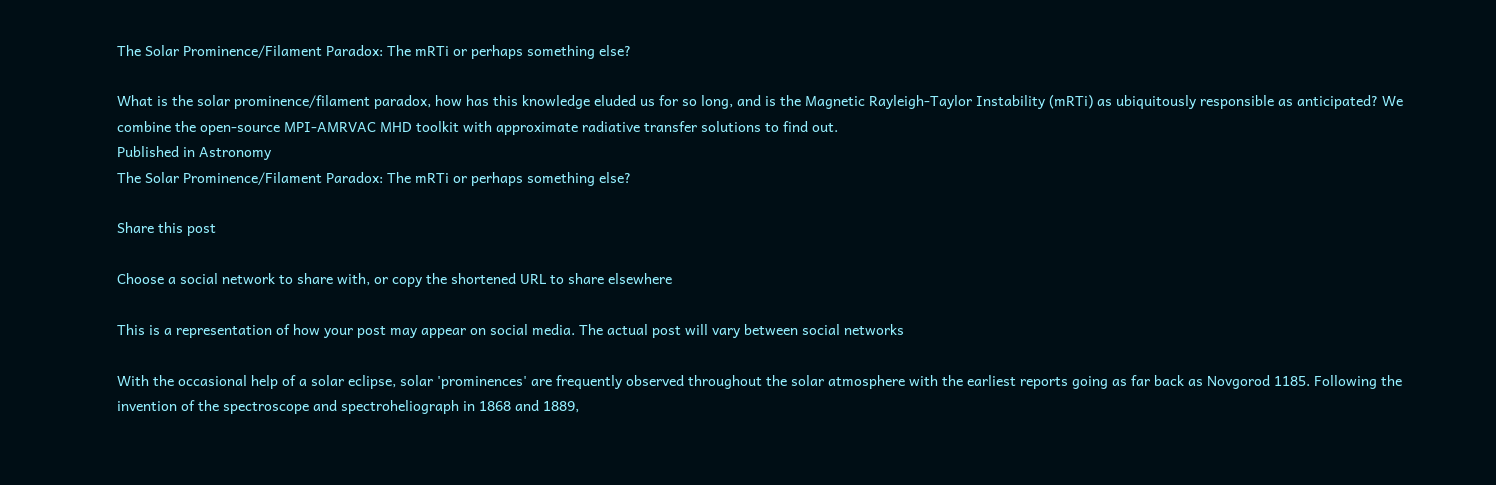The Solar Prominence/Filament Paradox: The mRTi or perhaps something else?

What is the solar prominence/filament paradox, how has this knowledge eluded us for so long, and is the Magnetic Rayleigh-Taylor Instability (mRTi) as ubiquitously responsible as anticipated? We combine the open-source MPI-AMRVAC MHD toolkit with approximate radiative transfer solutions to find out.
Published in Astronomy
The Solar Prominence/Filament Paradox: The mRTi or perhaps something else?

Share this post

Choose a social network to share with, or copy the shortened URL to share elsewhere

This is a representation of how your post may appear on social media. The actual post will vary between social networks

With the occasional help of a solar eclipse, solar 'prominences' are frequently observed throughout the solar atmosphere with the earliest reports going as far back as Novgorod 1185. Following the invention of the spectroscope and spectroheliograph in 1868 and 1889,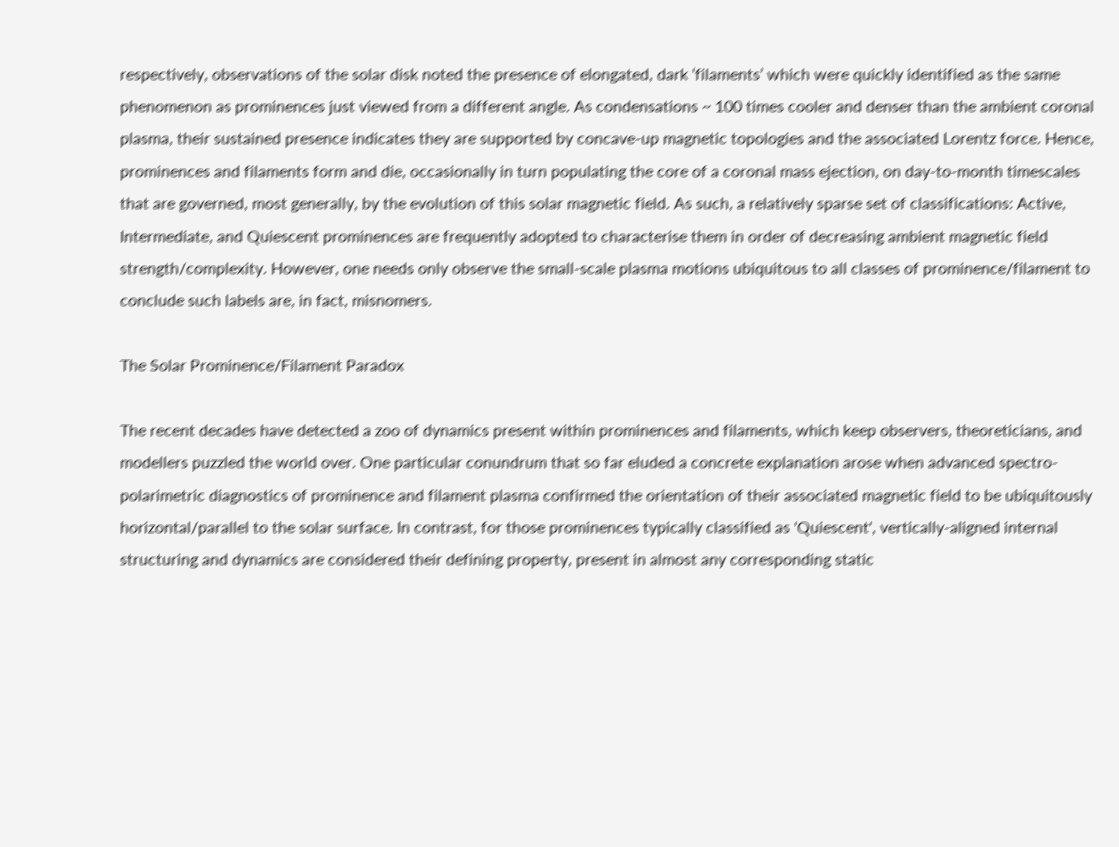respectively, observations of the solar disk noted the presence of elongated, dark ‘filaments’ which were quickly identified as the same phenomenon as prominences just viewed from a different angle. As condensations ~ 100 times cooler and denser than the ambient coronal plasma, their sustained presence indicates they are supported by concave-up magnetic topologies and the associated Lorentz force. Hence, prominences and filaments form and die, occasionally in turn populating the core of a coronal mass ejection, on day-to-month timescales that are governed, most generally, by the evolution of this solar magnetic field. As such, a relatively sparse set of classifications: Active, Intermediate, and Quiescent prominences are frequently adopted to characterise them in order of decreasing ambient magnetic field strength/complexity. However, one needs only observe the small-scale plasma motions ubiquitous to all classes of prominence/filament to conclude such labels are, in fact, misnomers.

The Solar Prominence/Filament Paradox

The recent decades have detected a zoo of dynamics present within prominences and filaments, which keep observers, theoreticians, and modellers puzzled the world over. One particular conundrum that so far eluded a concrete explanation arose when advanced spectro-polarimetric diagnostics of prominence and filament plasma confirmed the orientation of their associated magnetic field to be ubiquitously horizontal/parallel to the solar surface. In contrast, for those prominences typically classified as 'Quiescent', vertically-aligned internal structuring and dynamics are considered their defining property, present in almost any corresponding static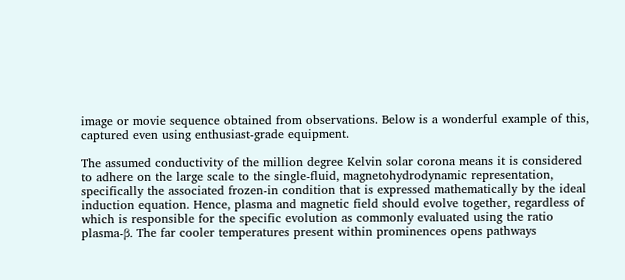image or movie sequence obtained from observations. Below is a wonderful example of this, captured even using enthusiast-grade equipment.

The assumed conductivity of the million degree Kelvin solar corona means it is considered to adhere on the large scale to the single-fluid, magnetohydrodynamic representation, specifically the associated frozen-in condition that is expressed mathematically by the ideal induction equation. Hence, plasma and magnetic field should evolve together, regardless of which is responsible for the specific evolution as commonly evaluated using the ratio plasma-β. The far cooler temperatures present within prominences opens pathways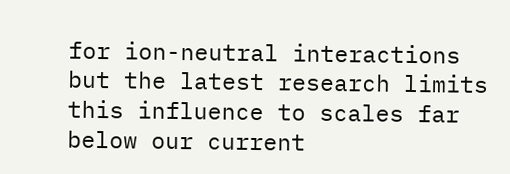for ion-neutral interactions but the latest research limits this influence to scales far below our current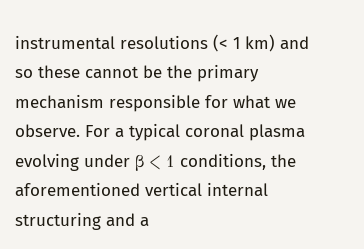instrumental resolutions (< 1 km) and so these cannot be the primary mechanism responsible for what we observe. For a typical coronal plasma evolving under β < 1 conditions, the aforementioned vertical internal structuring and a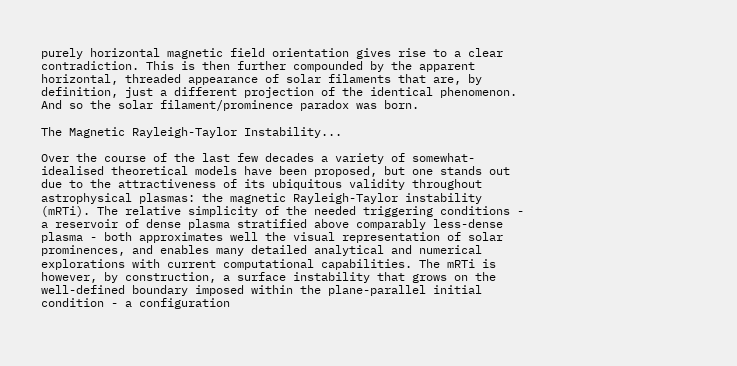purely horizontal magnetic field orientation gives rise to a clear contradiction. This is then further compounded by the apparent horizontal, threaded appearance of solar filaments that are, by definition, just a different projection of the identical phenomenon. And so the solar filament/prominence paradox was born.

The Magnetic Rayleigh-Taylor Instability...

Over the course of the last few decades a variety of somewhat-idealised theoretical models have been proposed, but one stands out due to the attractiveness of its ubiquitous validity throughout astrophysical plasmas: the magnetic Rayleigh-Taylor instability (mRTi). The relative simplicity of the needed triggering conditions - a reservoir of dense plasma stratified above comparably less-dense plasma - both approximates well the visual representation of solar prominences, and enables many detailed analytical and numerical explorations with current computational capabilities. The mRTi is however, by construction, a surface instability that grows on the well-defined boundary imposed within the plane-parallel initial condition - a configuration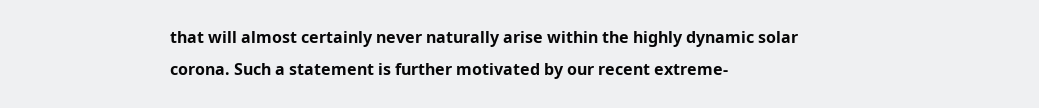that will almost certainly never naturally arise within the highly dynamic solar corona. Such a statement is further motivated by our recent extreme-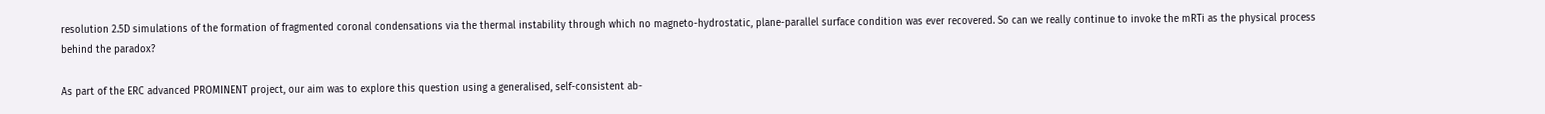resolution 2.5D simulations of the formation of fragmented coronal condensations via the thermal instability through which no magneto-hydrostatic, plane-parallel surface condition was ever recovered. So can we really continue to invoke the mRTi as the physical process behind the paradox?

As part of the ERC advanced PROMINENT project, our aim was to explore this question using a generalised, self-consistent ab-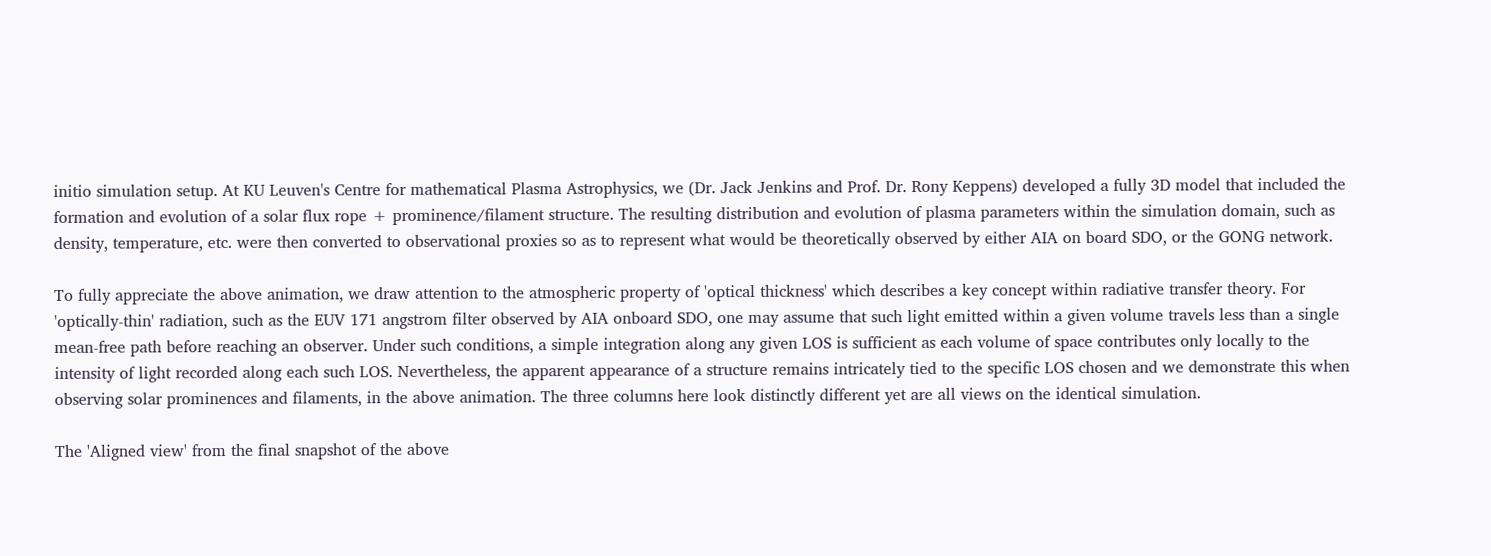initio simulation setup. At KU Leuven's Centre for mathematical Plasma Astrophysics, we (Dr. Jack Jenkins and Prof. Dr. Rony Keppens) developed a fully 3D model that included the formation and evolution of a solar flux rope + prominence/filament structure. The resulting distribution and evolution of plasma parameters within the simulation domain, such as density, temperature, etc. were then converted to observational proxies so as to represent what would be theoretically observed by either AIA on board SDO, or the GONG network.

To fully appreciate the above animation, we draw attention to the atmospheric property of 'optical thickness' which describes a key concept within radiative transfer theory. For 'optically-thin' radiation, such as the EUV 171 angstrom filter observed by AIA onboard SDO, one may assume that such light emitted within a given volume travels less than a single mean-free path before reaching an observer. Under such conditions, a simple integration along any given LOS is sufficient as each volume of space contributes only locally to the intensity of light recorded along each such LOS. Nevertheless, the apparent appearance of a structure remains intricately tied to the specific LOS chosen and we demonstrate this when observing solar prominences and filaments, in the above animation. The three columns here look distinctly different yet are all views on the identical simulation.

The 'Aligned view' from the final snapshot of the above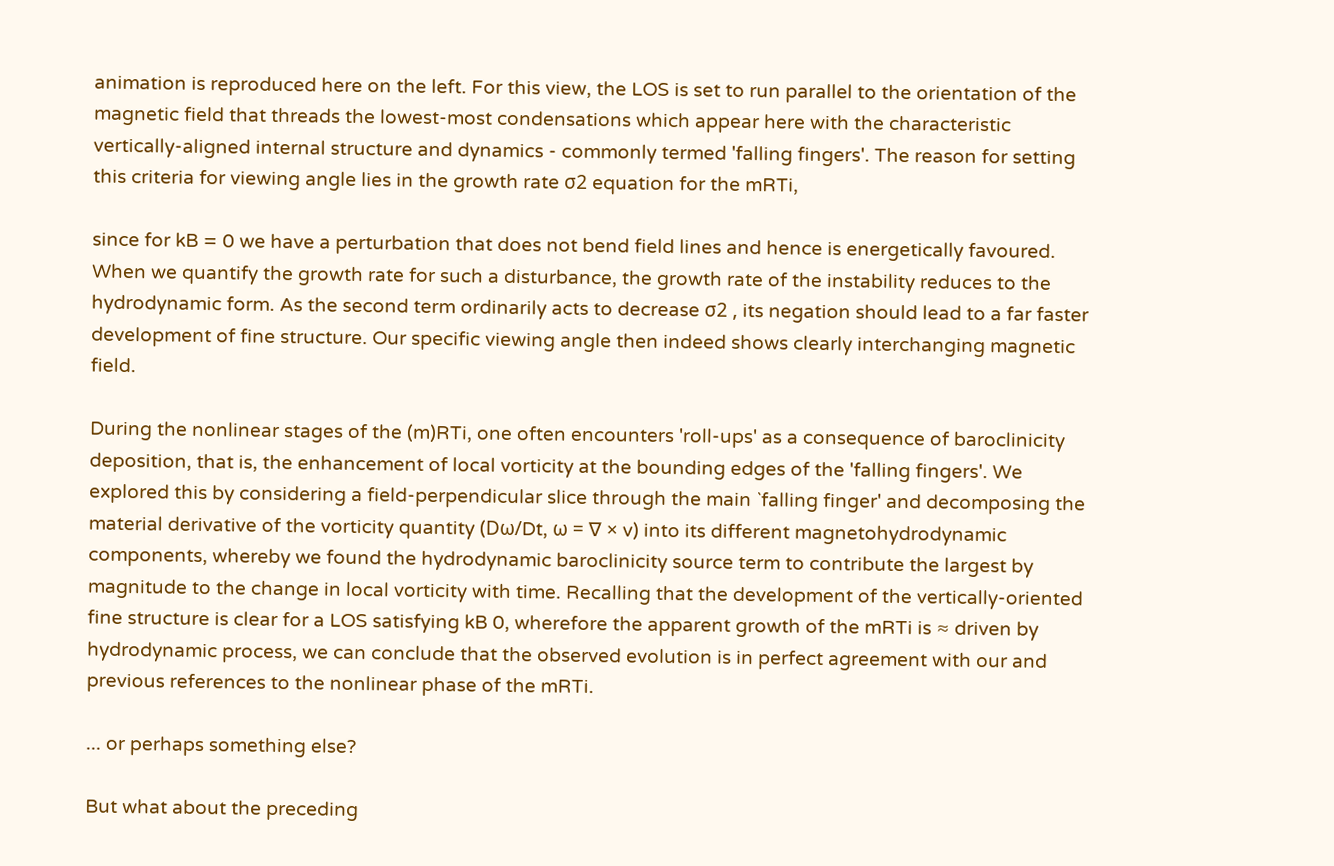animation is reproduced here on the left. For this view, the LOS is set to run parallel to the orientation of the magnetic field that threads the lowest-most condensations which appear here with the characteristic vertically-aligned internal structure and dynamics - commonly termed 'falling fingers'. The reason for setting this criteria for viewing angle lies in the growth rate σ2 equation for the mRTi,

since for kB = 0 we have a perturbation that does not bend field lines and hence is energetically favoured. When we quantify the growth rate for such a disturbance, the growth rate of the instability reduces to the hydrodynamic form. As the second term ordinarily acts to decrease σ2 , its negation should lead to a far faster development of fine structure. Our specific viewing angle then indeed shows clearly interchanging magnetic field.

During the nonlinear stages of the (m)RTi, one often encounters 'roll-ups' as a consequence of baroclinicity deposition, that is, the enhancement of local vorticity at the bounding edges of the 'falling fingers'. We explored this by considering a field-perpendicular slice through the main `falling finger' and decomposing the material derivative of the vorticity quantity (Dω/Dt, ω = ∇ × v) into its different magnetohydrodynamic components, whereby we found the hydrodynamic baroclinicity source term to contribute the largest by magnitude to the change in local vorticity with time. Recalling that the development of the vertically-oriented fine structure is clear for a LOS satisfying kB 0, wherefore the apparent growth of the mRTi is ≈ driven by hydrodynamic process, we can conclude that the observed evolution is in perfect agreement with our and previous references to the nonlinear phase of the mRTi.

... or perhaps something else?

But what about the preceding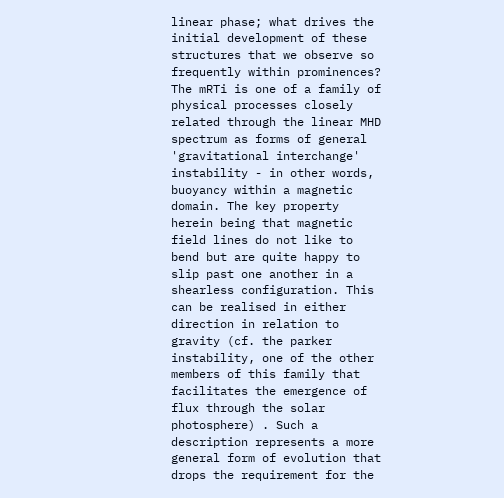linear phase; what drives the initial development of these structures that we observe so frequently within prominences? The mRTi is one of a family of physical processes closely related through the linear MHD spectrum as forms of general 'gravitational interchange' instability - in other words, buoyancy within a magnetic domain. The key property herein being that magnetic field lines do not like to bend but are quite happy to slip past one another in a shearless configuration. This can be realised in either direction in relation to gravity (cf. the parker instability, one of the other members of this family that facilitates the emergence of flux through the solar photosphere) . Such a description represents a more general form of evolution that drops the requirement for the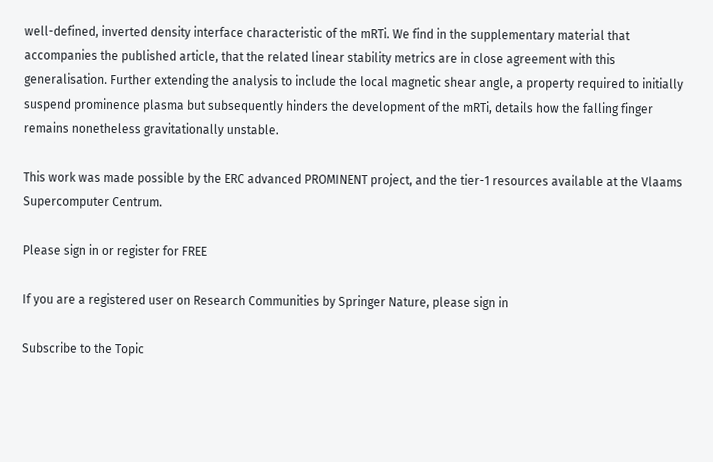well-defined, inverted density interface characteristic of the mRTi. We find in the supplementary material that accompanies the published article, that the related linear stability metrics are in close agreement with this generalisation. Further extending the analysis to include the local magnetic shear angle, a property required to initially suspend prominence plasma but subsequently hinders the development of the mRTi, details how the falling finger remains nonetheless gravitationally unstable.

This work was made possible by the ERC advanced PROMINENT project, and the tier-1 resources available at the Vlaams Supercomputer Centrum.

Please sign in or register for FREE

If you are a registered user on Research Communities by Springer Nature, please sign in

Subscribe to the Topic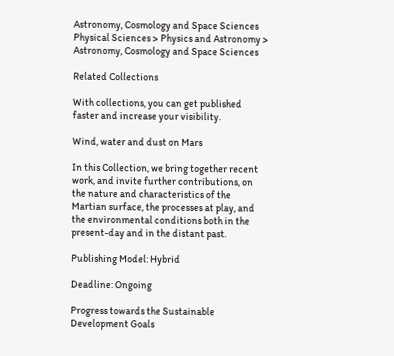Astronomy, Cosmology and Space Sciences
Physical Sciences > Physics and Astronomy > Astronomy, Cosmology and Space Sciences

Related Collections

With collections, you can get published faster and increase your visibility.

Wind, water and dust on Mars

In this Collection, we bring together recent work, and invite further contributions, on the nature and characteristics of the Martian surface, the processes at play, and the environmental conditions both in the present-day and in the distant past.

Publishing Model: Hybrid

Deadline: Ongoing

Progress towards the Sustainable Development Goals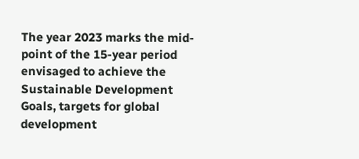The year 2023 marks the mid-point of the 15-year period envisaged to achieve the Sustainable Development Goals, targets for global development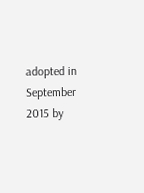adopted in September 2015 by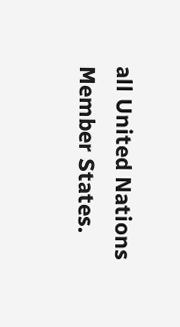all United Nations Member States.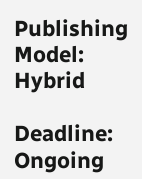Publishing Model: Hybrid

Deadline: Ongoing